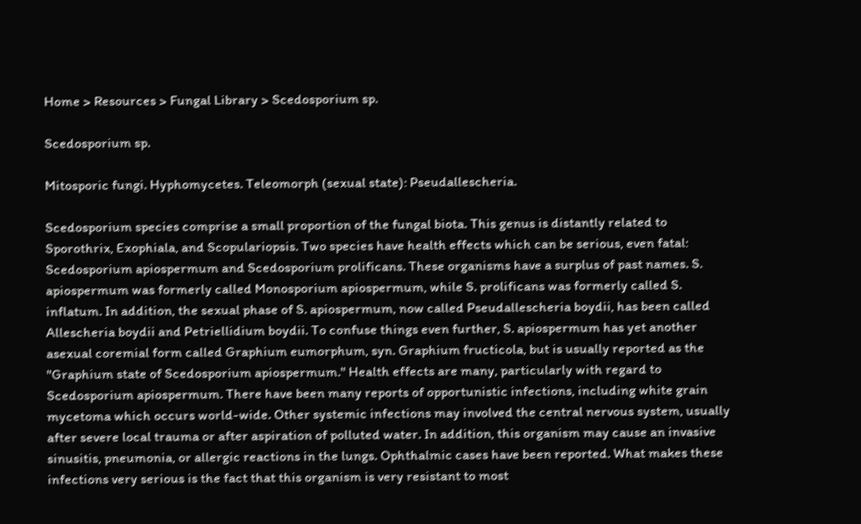Home > Resources > Fungal Library > Scedosporium sp.

Scedosporium sp.

Mitosporic fungi. Hyphomycetes. Teleomorph (sexual state): Pseudallescheria.

Scedosporium species comprise a small proportion of the fungal biota. This genus is distantly related to Sporothrix, Exophiala, and Scopulariopsis. Two species have health effects which can be serious, even fatal: Scedosporium apiospermum and Scedosporium prolificans. These organisms have a surplus of past names. S. apiospermum was formerly called Monosporium apiospermum, while S. prolificans was formerly called S. inflatum. In addition, the sexual phase of S. apiospermum, now called Pseudallescheria boydii, has been called Allescheria boydii and Petriellidium boydii. To confuse things even further, S. apiospermum has yet another asexual coremial form called Graphium eumorphum, syn. Graphium fructicola, but is usually reported as the "Graphium state of Scedosporium apiospermum." Health effects are many, particularly with regard to Scedosporium apiospermum. There have been many reports of opportunistic infections, including white grain mycetoma which occurs world-wide. Other systemic infections may involved the central nervous system, usually after severe local trauma or after aspiration of polluted water. In addition, this organism may cause an invasive sinusitis, pneumonia, or allergic reactions in the lungs. Ophthalmic cases have been reported. What makes these infections very serious is the fact that this organism is very resistant to most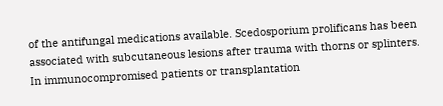of the antifungal medications available. Scedosporium prolificans has been associated with subcutaneous lesions after trauma with thorns or splinters. In immunocompromised patients or transplantation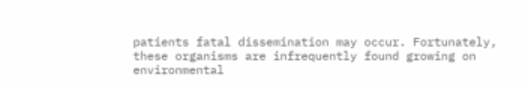patients fatal dissemination may occur. Fortunately, these organisms are infrequently found growing on environmental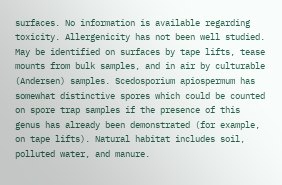surfaces. No information is available regarding toxicity. Allergenicity has not been well studied. May be identified on surfaces by tape lifts, tease mounts from bulk samples, and in air by culturable (Andersen) samples. Scedosporium apiospermum has somewhat distinctive spores which could be counted on spore trap samples if the presence of this genus has already been demonstrated (for example, on tape lifts). Natural habitat includes soil, polluted water, and manure.